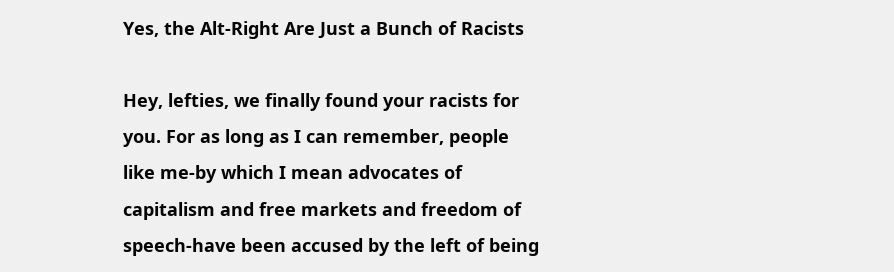Yes, the Alt-Right Are Just a Bunch of Racists

Hey, lefties, we finally found your racists for you. For as long as I can remember, people like me-by which I mean advocates of capitalism and free markets and freedom of speech-have been accused by the left of being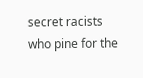secret racists who pine for the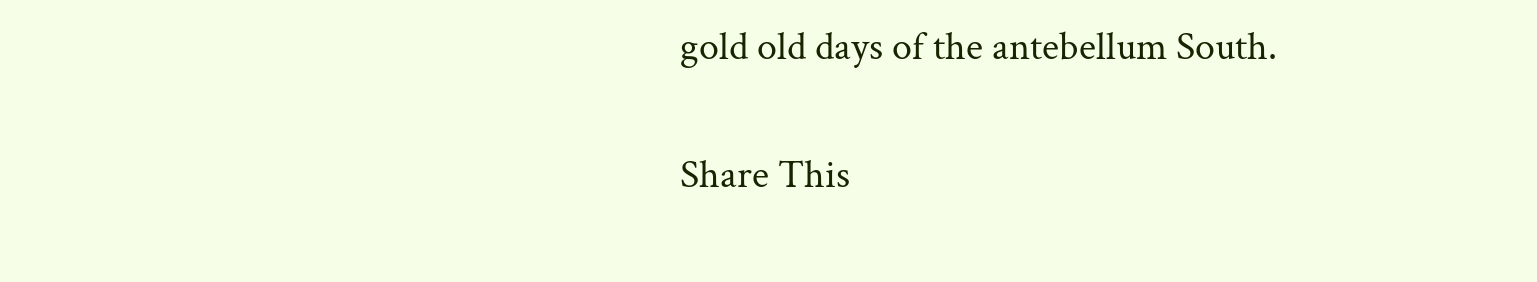gold old days of the antebellum South.

Share This